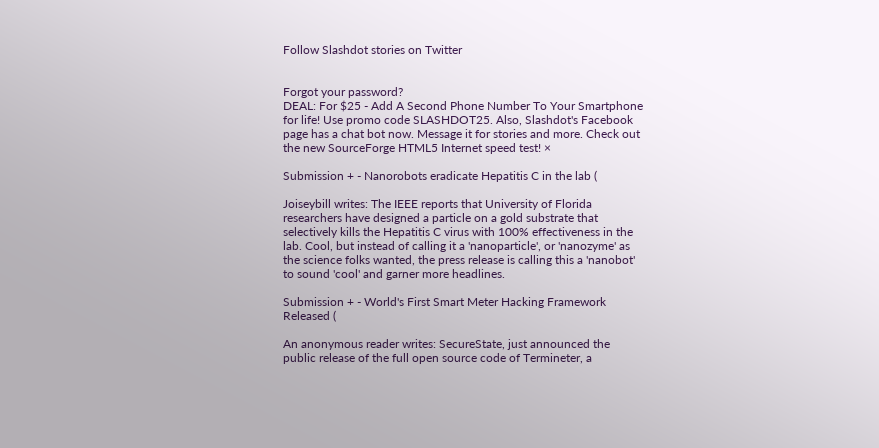Follow Slashdot stories on Twitter


Forgot your password?
DEAL: For $25 - Add A Second Phone Number To Your Smartphone for life! Use promo code SLASHDOT25. Also, Slashdot's Facebook page has a chat bot now. Message it for stories and more. Check out the new SourceForge HTML5 Internet speed test! ×

Submission + - Nanorobots eradicate Hepatitis C in the lab (

Joiseybill writes: The IEEE reports that University of Florida researchers have designed a particle on a gold substrate that selectively kills the Hepatitis C virus with 100% effectiveness in the lab. Cool, but instead of calling it a 'nanoparticle', or 'nanozyme' as the science folks wanted, the press release is calling this a 'nanobot' to sound 'cool' and garner more headlines.

Submission + - World's First Smart Meter Hacking Framework Released (

An anonymous reader writes: SecureState, just announced the public release of the full open source code of Termineter, a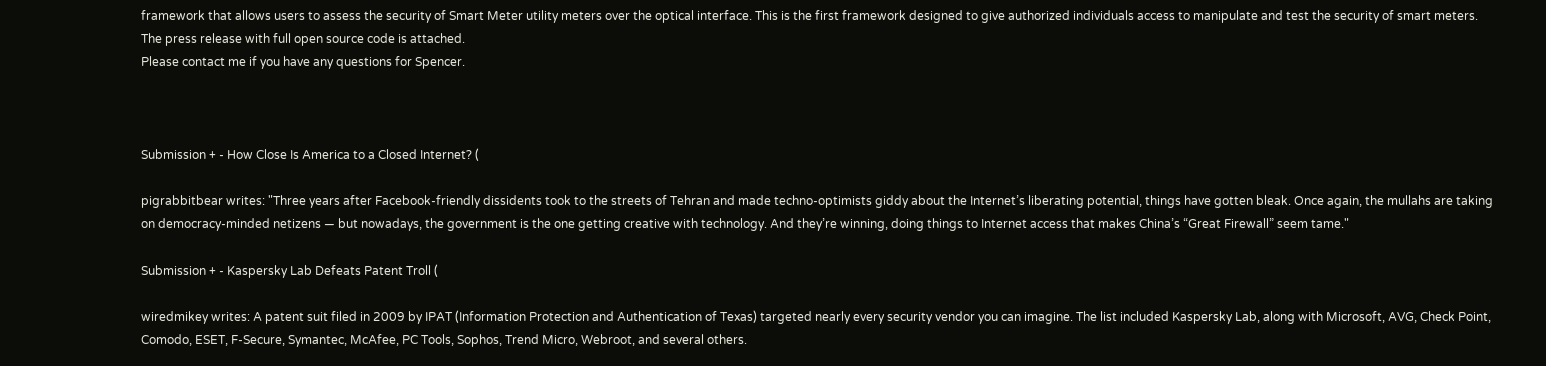framework that allows users to assess the security of Smart Meter utility meters over the optical interface. This is the first framework designed to give authorized individuals access to manipulate and test the security of smart meters.
The press release with full open source code is attached.
Please contact me if you have any questions for Spencer.



Submission + - How Close Is America to a Closed Internet? (

pigrabbitbear writes: "Three years after Facebook-friendly dissidents took to the streets of Tehran and made techno-optimists giddy about the Internet’s liberating potential, things have gotten bleak. Once again, the mullahs are taking on democracy-minded netizens — but nowadays, the government is the one getting creative with technology. And they’re winning, doing things to Internet access that makes China’s “Great Firewall” seem tame."

Submission + - Kaspersky Lab Defeats Patent Troll (

wiredmikey writes: A patent suit filed in 2009 by IPAT (Information Protection and Authentication of Texas) targeted nearly every security vendor you can imagine. The list included Kaspersky Lab, along with Microsoft, AVG, Check Point, Comodo, ESET, F-Secure, Symantec, McAfee, PC Tools, Sophos, Trend Micro, Webroot, and several others.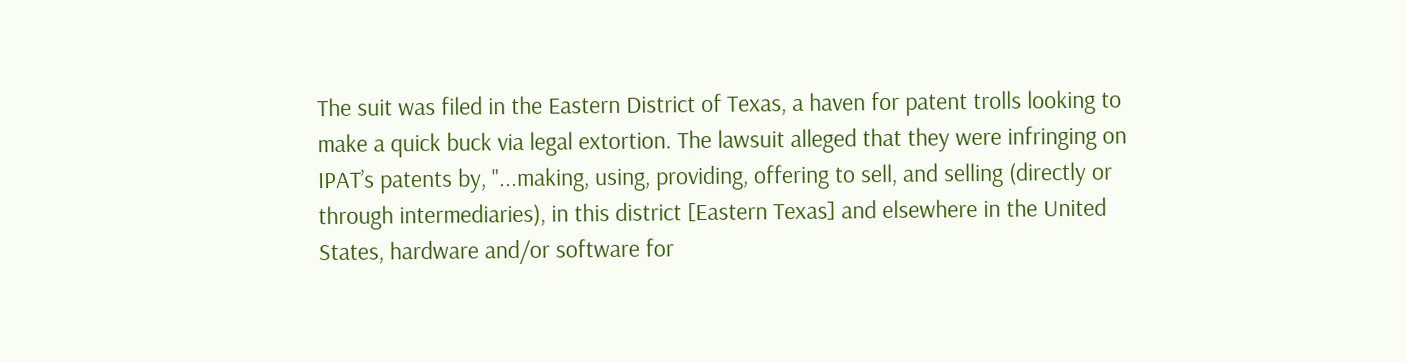The suit was filed in the Eastern District of Texas, a haven for patent trolls looking to make a quick buck via legal extortion. The lawsuit alleged that they were infringing on IPAT’s patents by, "...making, using, providing, offering to sell, and selling (directly or through intermediaries), in this district [Eastern Texas] and elsewhere in the United States, hardware and/or software for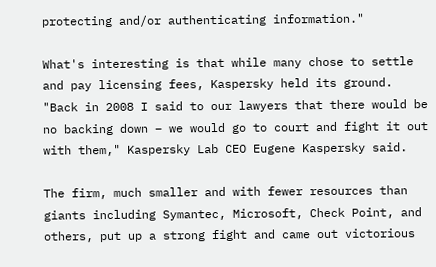protecting and/or authenticating information."

What's interesting is that while many chose to settle and pay licensing fees, Kaspersky held its ground. "Back in 2008 I said to our lawyers that there would be no backing down – we would go to court and fight it out with them," Kaspersky Lab CEO Eugene Kaspersky said.

The firm, much smaller and with fewer resources than giants including Symantec, Microsoft, Check Point, and others, put up a strong fight and came out victorious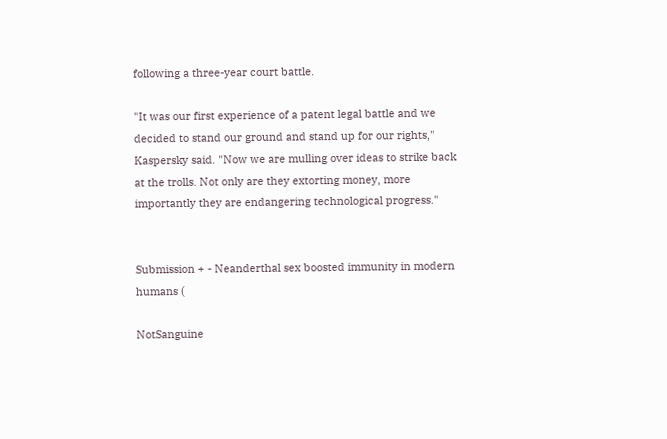following a three-year court battle.

"It was our first experience of a patent legal battle and we decided to stand our ground and stand up for our rights," Kaspersky said. "Now we are mulling over ideas to strike back at the trolls. Not only are they extorting money, more importantly they are endangering technological progress."


Submission + - Neanderthal sex boosted immunity in modern humans (

NotSanguine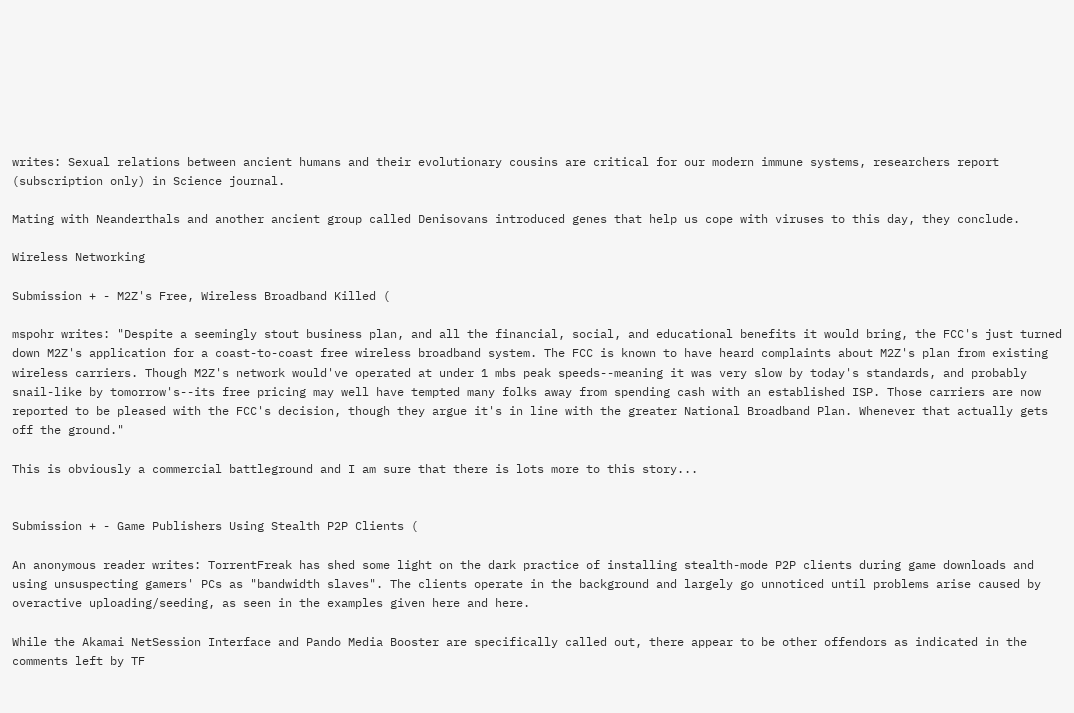writes: Sexual relations between ancient humans and their evolutionary cousins are critical for our modern immune systems, researchers report (subscription only) in Science journal.

Mating with Neanderthals and another ancient group called Denisovans introduced genes that help us cope with viruses to this day, they conclude.

Wireless Networking

Submission + - M2Z's Free, Wireless Broadband Killed (

mspohr writes: "Despite a seemingly stout business plan, and all the financial, social, and educational benefits it would bring, the FCC's just turned down M2Z's application for a coast-to-coast free wireless broadband system. The FCC is known to have heard complaints about M2Z's plan from existing wireless carriers. Though M2Z's network would've operated at under 1 mbs peak speeds--meaning it was very slow by today's standards, and probably snail-like by tomorrow's--its free pricing may well have tempted many folks away from spending cash with an established ISP. Those carriers are now reported to be pleased with the FCC's decision, though they argue it's in line with the greater National Broadband Plan. Whenever that actually gets off the ground."

This is obviously a commercial battleground and I am sure that there is lots more to this story...


Submission + - Game Publishers Using Stealth P2P Clients (

An anonymous reader writes: TorrentFreak has shed some light on the dark practice of installing stealth-mode P2P clients during game downloads and using unsuspecting gamers' PCs as "bandwidth slaves". The clients operate in the background and largely go unnoticed until problems arise caused by overactive uploading/seeding, as seen in the examples given here and here.

While the Akamai NetSession Interface and Pando Media Booster are specifically called out, there appear to be other offendors as indicated in the comments left by TF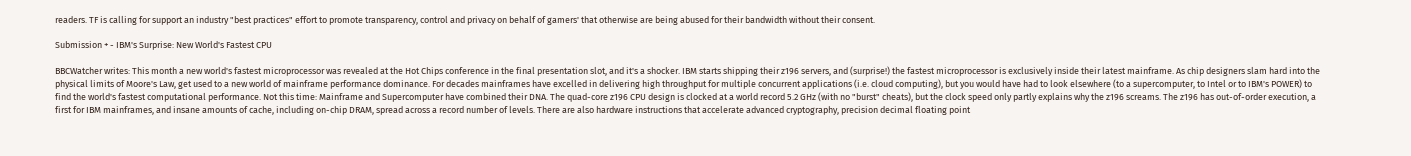readers. TF is calling for support an industry "best practices" effort to promote transparency, control and privacy on behalf of gamers' that otherwise are being abused for their bandwidth without their consent.

Submission + - IBM's Surprise: New World's Fastest CPU

BBCWatcher writes: This month a new world's fastest microprocessor was revealed at the Hot Chips conference in the final presentation slot, and it's a shocker. IBM starts shipping their z196 servers, and (surprise!) the fastest microprocessor is exclusively inside their latest mainframe. As chip designers slam hard into the physical limits of Moore's Law, get used to a new world of mainframe performance dominance. For decades mainframes have excelled in delivering high throughput for multiple concurrent applications (i.e. cloud computing), but you would have had to look elsewhere (to a supercomputer, to Intel or to IBM's POWER) to find the world's fastest computational performance. Not this time: Mainframe and Supercomputer have combined their DNA. The quad-core z196 CPU design is clocked at a world record 5.2 GHz (with no "burst" cheats), but the clock speed only partly explains why the z196 screams. The z196 has out-of-order execution, a first for IBM mainframes, and insane amounts of cache, including on-chip DRAM, spread across a record number of levels. There are also hardware instructions that accelerate advanced cryptography, precision decimal floating point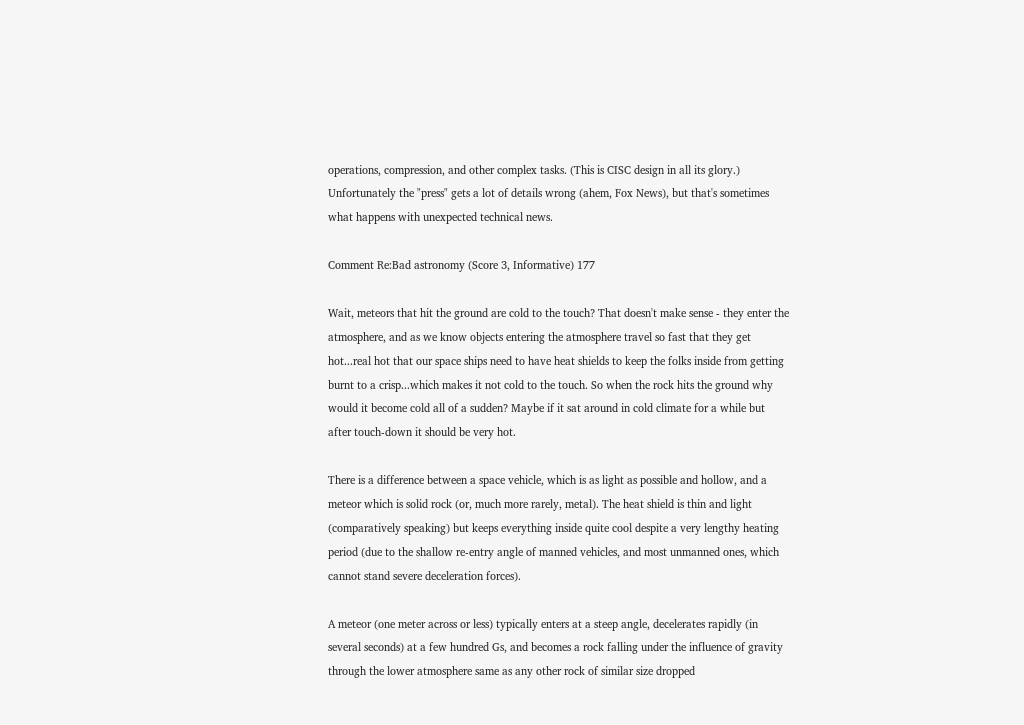operations, compression, and other complex tasks. (This is CISC design in all its glory.) Unfortunately the "press" gets a lot of details wrong (ahem, Fox News), but that's sometimes what happens with unexpected technical news.

Comment Re:Bad astronomy (Score 3, Informative) 177

Wait, meteors that hit the ground are cold to the touch? That doesn't make sense - they enter the atmosphere, and as we know objects entering the atmosphere travel so fast that they get hot...real hot that our space ships need to have heat shields to keep the folks inside from getting burnt to a crisp...which makes it not cold to the touch. So when the rock hits the ground why would it become cold all of a sudden? Maybe if it sat around in cold climate for a while but after touch-down it should be very hot.

There is a difference between a space vehicle, which is as light as possible and hollow, and a meteor which is solid rock (or, much more rarely, metal). The heat shield is thin and light (comparatively speaking) but keeps everything inside quite cool despite a very lengthy heating period (due to the shallow re-entry angle of manned vehicles, and most unmanned ones, which cannot stand severe deceleration forces).

A meteor (one meter across or less) typically enters at a steep angle, decelerates rapidly (in several seconds) at a few hundred Gs, and becomes a rock falling under the influence of gravity through the lower atmosphere same as any other rock of similar size dropped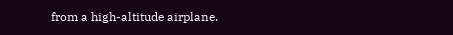from a high-altitude airplane.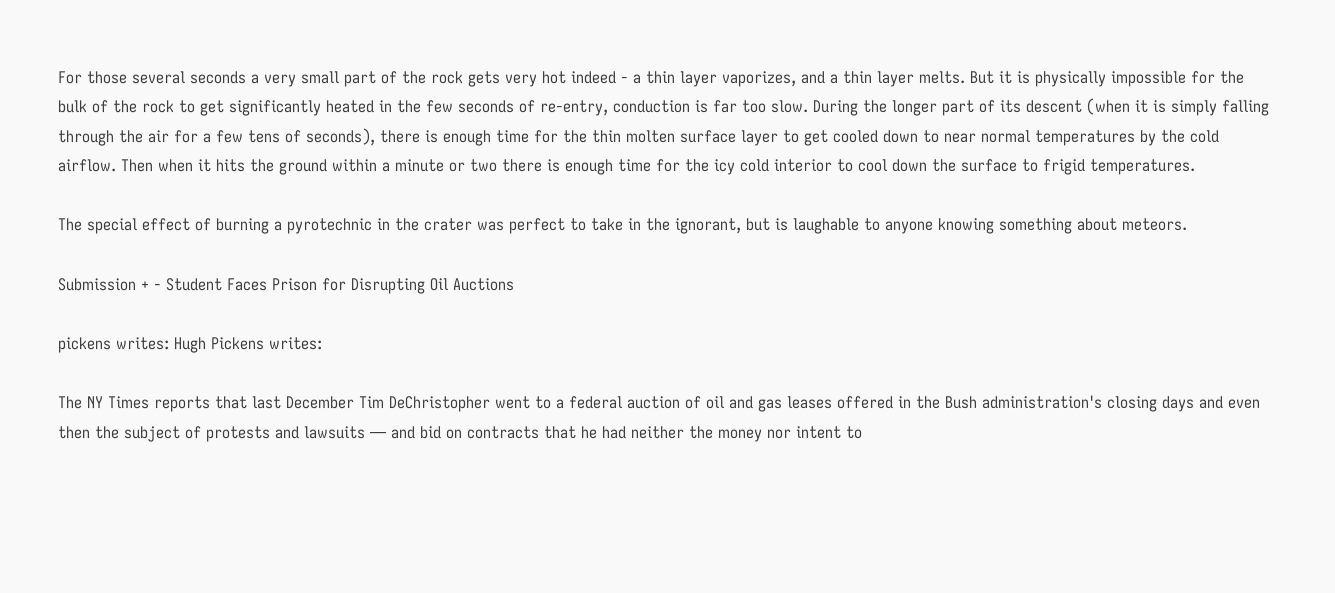For those several seconds a very small part of the rock gets very hot indeed - a thin layer vaporizes, and a thin layer melts. But it is physically impossible for the bulk of the rock to get significantly heated in the few seconds of re-entry, conduction is far too slow. During the longer part of its descent (when it is simply falling through the air for a few tens of seconds), there is enough time for the thin molten surface layer to get cooled down to near normal temperatures by the cold airflow. Then when it hits the ground within a minute or two there is enough time for the icy cold interior to cool down the surface to frigid temperatures.

The special effect of burning a pyrotechnic in the crater was perfect to take in the ignorant, but is laughable to anyone knowing something about meteors.

Submission + - Student Faces Prison for Disrupting Oil Auctions

pickens writes: Hugh Pickens writes:

The NY Times reports that last December Tim DeChristopher went to a federal auction of oil and gas leases offered in the Bush administration's closing days and even then the subject of protests and lawsuits — and bid on contracts that he had neither the money nor intent to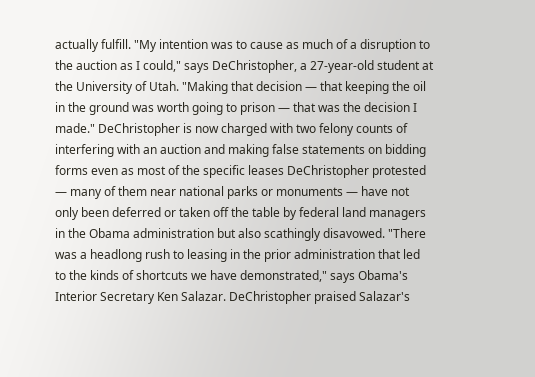actually fulfill. "My intention was to cause as much of a disruption to the auction as I could," says DeChristopher, a 27-year-old student at the University of Utah. "Making that decision — that keeping the oil in the ground was worth going to prison — that was the decision I made." DeChristopher is now charged with two felony counts of interfering with an auction and making false statements on bidding forms even as most of the specific leases DeChristopher protested — many of them near national parks or monuments — have not only been deferred or taken off the table by federal land managers in the Obama administration but also scathingly disavowed. "There was a headlong rush to leasing in the prior administration that led to the kinds of shortcuts we have demonstrated," says Obama's Interior Secretary Ken Salazar. DeChristopher praised Salazar's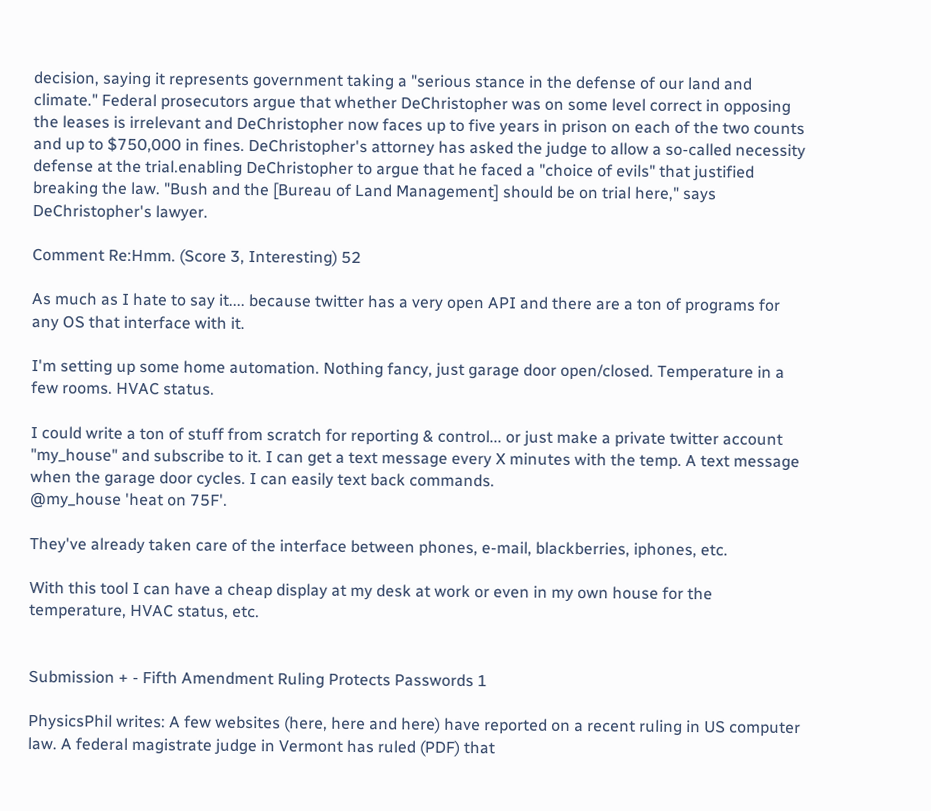decision, saying it represents government taking a "serious stance in the defense of our land and climate." Federal prosecutors argue that whether DeChristopher was on some level correct in opposing the leases is irrelevant and DeChristopher now faces up to five years in prison on each of the two counts and up to $750,000 in fines. DeChristopher's attorney has asked the judge to allow a so-called necessity defense at the trial.enabling DeChristopher to argue that he faced a "choice of evils" that justified breaking the law. "Bush and the [Bureau of Land Management] should be on trial here," says DeChristopher's lawyer.

Comment Re:Hmm. (Score 3, Interesting) 52

As much as I hate to say it.... because twitter has a very open API and there are a ton of programs for any OS that interface with it.

I'm setting up some home automation. Nothing fancy, just garage door open/closed. Temperature in a few rooms. HVAC status.

I could write a ton of stuff from scratch for reporting & control... or just make a private twitter account "my_house" and subscribe to it. I can get a text message every X minutes with the temp. A text message when the garage door cycles. I can easily text back commands.
@my_house 'heat on 75F'.

They've already taken care of the interface between phones, e-mail, blackberries, iphones, etc.

With this tool I can have a cheap display at my desk at work or even in my own house for the temperature, HVAC status, etc.


Submission + - Fifth Amendment Ruling Protects Passwords 1

PhysicsPhil writes: A few websites (here, here and here) have reported on a recent ruling in US computer law. A federal magistrate judge in Vermont has ruled (PDF) that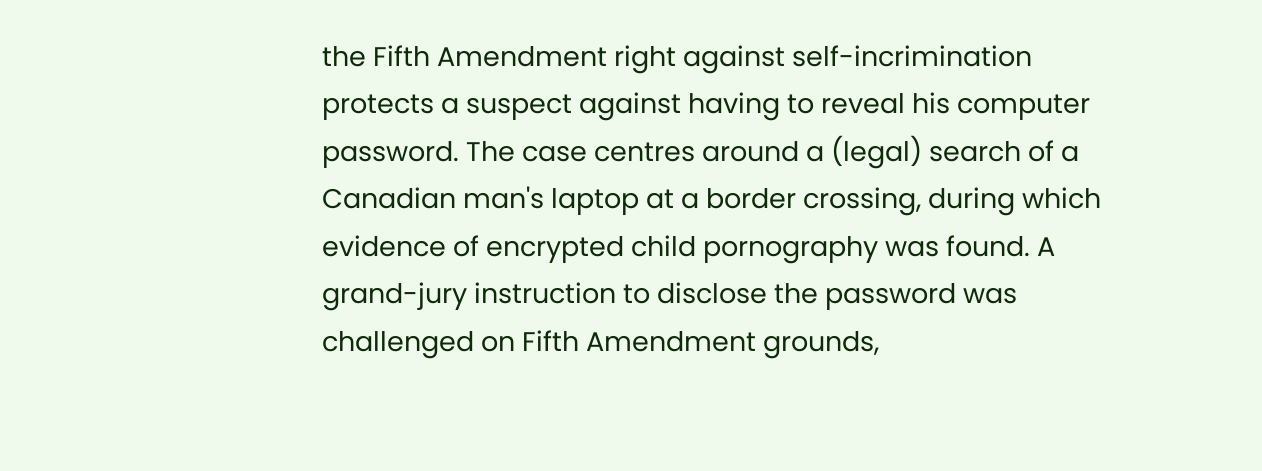the Fifth Amendment right against self-incrimination protects a suspect against having to reveal his computer password. The case centres around a (legal) search of a Canadian man's laptop at a border crossing, during which evidence of encrypted child pornography was found. A grand-jury instruction to disclose the password was challenged on Fifth Amendment grounds,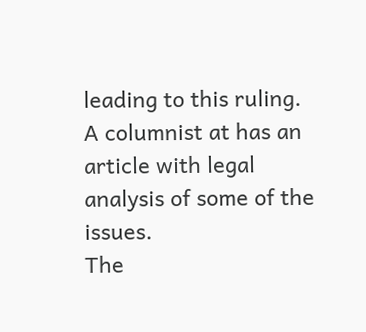leading to this ruling. A columnist at has an article with legal analysis of some of the issues.
The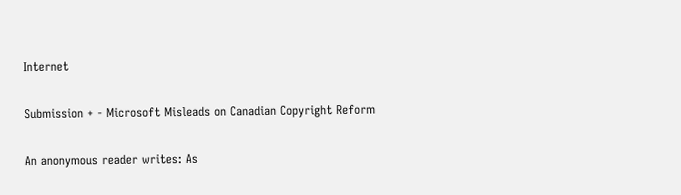Internet

Submission + - Microsoft Misleads on Canadian Copyright Reform

An anonymous reader writes: As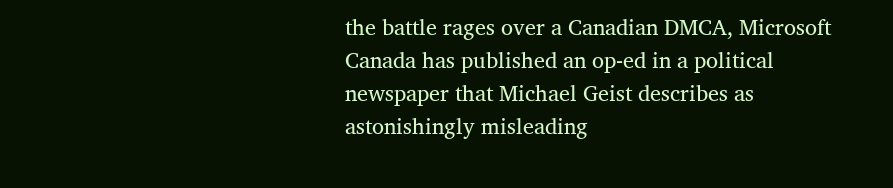the battle rages over a Canadian DMCA, Microsoft Canada has published an op-ed in a political newspaper that Michael Geist describes as astonishingly misleading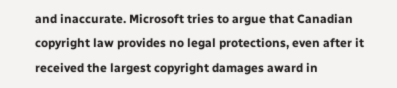and inaccurate. Microsoft tries to argue that Canadian copyright law provides no legal protections, even after it received the largest copyright damages award in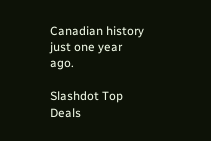Canadian history just one year ago.

Slashdot Top Deals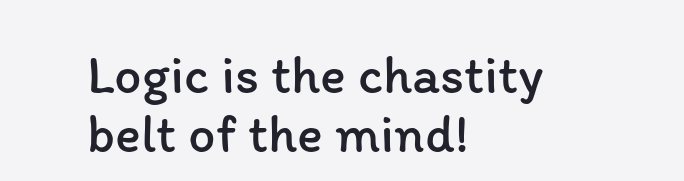Logic is the chastity belt of the mind!